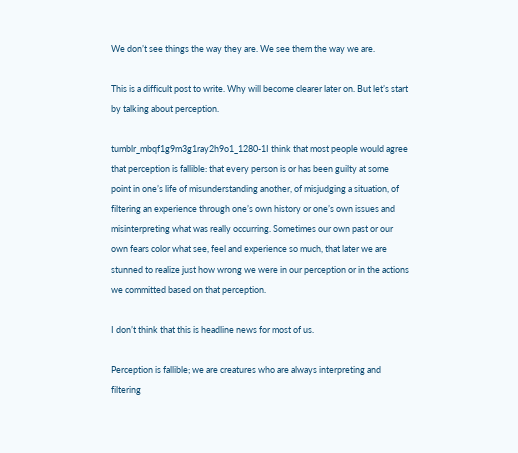We don’t see things the way they are. We see them the way we are.

This is a difficult post to write. Why will become clearer later on. But let’s start by talking about perception.

tumblr_mbqf1g9m3g1ray2h9o1_1280-1I think that most people would agree that perception is fallible: that every person is or has been guilty at some point in one’s life of misunderstanding another, of misjudging a situation, of filtering an experience through one’s own history or one’s own issues and misinterpreting what was really occurring. Sometimes our own past or our own fears color what see, feel and experience so much, that later we are stunned to realize just how wrong we were in our perception or in the actions we committed based on that perception.

I don’t think that this is headline news for most of us.

Perception is fallible; we are creatures who are always interpreting and filtering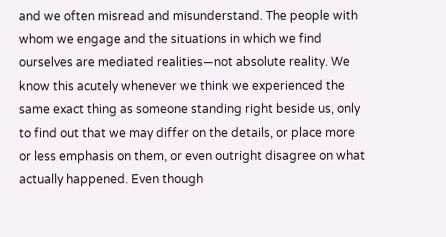and we often misread and misunderstand. The people with whom we engage and the situations in which we find ourselves are mediated realities—not absolute reality. We know this acutely whenever we think we experienced the same exact thing as someone standing right beside us, only to find out that we may differ on the details, or place more or less emphasis on them, or even outright disagree on what actually happened. Even though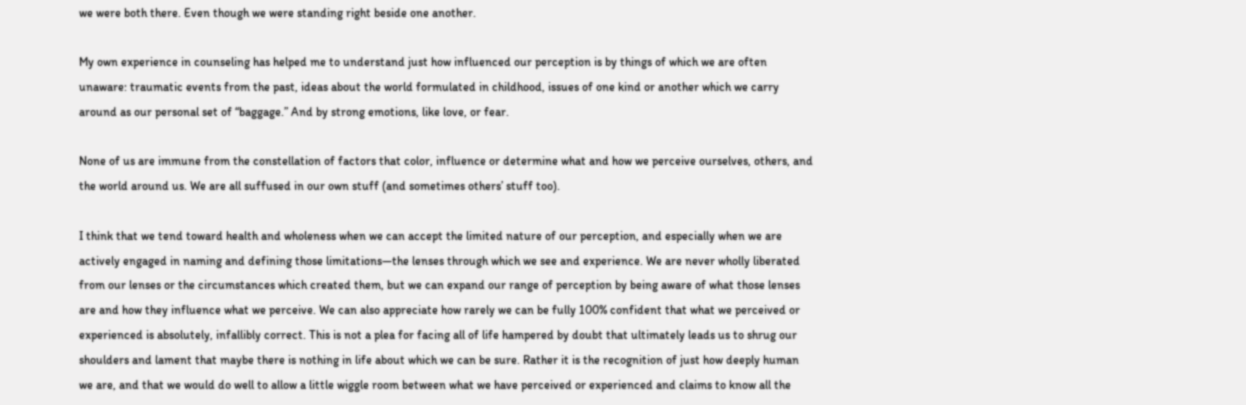we were both there. Even though we were standing right beside one another.

My own experience in counseling has helped me to understand just how influenced our perception is by things of which we are often unaware: traumatic events from the past, ideas about the world formulated in childhood, issues of one kind or another which we carry around as our personal set of “baggage.” And by strong emotions, like love, or fear.

None of us are immune from the constellation of factors that color, influence or determine what and how we perceive ourselves, others, and the world around us. We are all suffused in our own stuff (and sometimes others’ stuff too).

I think that we tend toward health and wholeness when we can accept the limited nature of our perception, and especially when we are actively engaged in naming and defining those limitations—the lenses through which we see and experience. We are never wholly liberated from our lenses or the circumstances which created them, but we can expand our range of perception by being aware of what those lenses are and how they influence what we perceive. We can also appreciate how rarely we can be fully 100% confident that what we perceived or experienced is absolutely, infallibly correct. This is not a plea for facing all of life hampered by doubt that ultimately leads us to shrug our shoulders and lament that maybe there is nothing in life about which we can be sure. Rather it is the recognition of just how deeply human we are, and that we would do well to allow a little wiggle room between what we have perceived or experienced and claims to know all the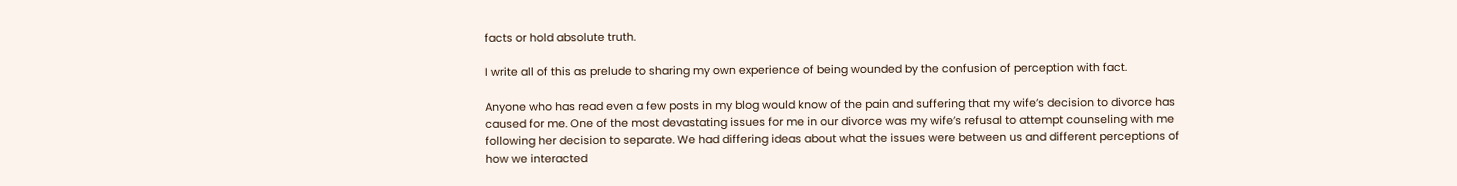facts or hold absolute truth.

I write all of this as prelude to sharing my own experience of being wounded by the confusion of perception with fact.

Anyone who has read even a few posts in my blog would know of the pain and suffering that my wife’s decision to divorce has caused for me. One of the most devastating issues for me in our divorce was my wife’s refusal to attempt counseling with me following her decision to separate. We had differing ideas about what the issues were between us and different perceptions of how we interacted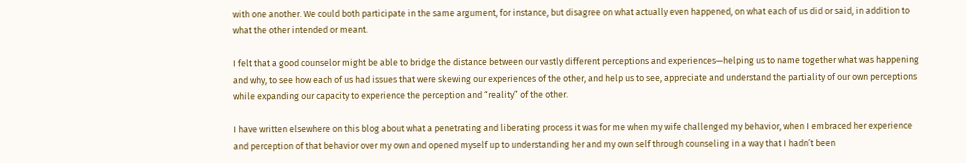with one another. We could both participate in the same argument, for instance, but disagree on what actually even happened, on what each of us did or said, in addition to what the other intended or meant.

I felt that a good counselor might be able to bridge the distance between our vastly different perceptions and experiences—helping us to name together what was happening and why, to see how each of us had issues that were skewing our experiences of the other, and help us to see, appreciate and understand the partiality of our own perceptions while expanding our capacity to experience the perception and “reality” of the other.

I have written elsewhere on this blog about what a penetrating and liberating process it was for me when my wife challenged my behavior, when I embraced her experience and perception of that behavior over my own and opened myself up to understanding her and my own self through counseling in a way that I hadn’t been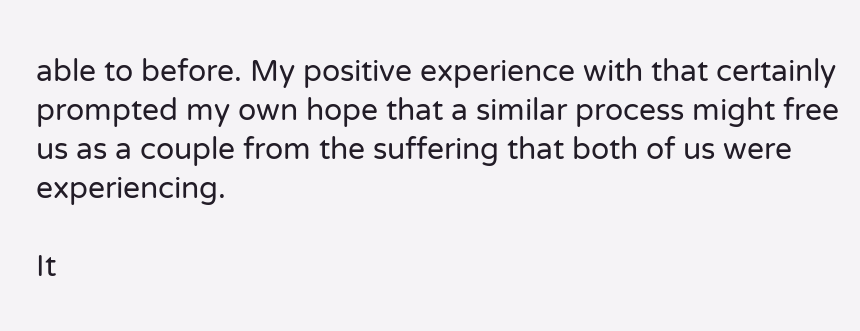able to before. My positive experience with that certainly prompted my own hope that a similar process might free us as a couple from the suffering that both of us were experiencing.

It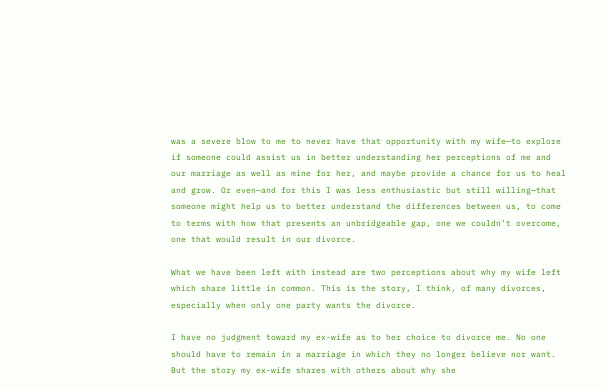was a severe blow to me to never have that opportunity with my wife—to explore if someone could assist us in better understanding her perceptions of me and our marriage as well as mine for her, and maybe provide a chance for us to heal and grow. Or even—and for this I was less enthusiastic but still willing—that someone might help us to better understand the differences between us, to come to terms with how that presents an unbridgeable gap, one we couldn’t overcome, one that would result in our divorce.

What we have been left with instead are two perceptions about why my wife left which share little in common. This is the story, I think, of many divorces, especially when only one party wants the divorce.

I have no judgment toward my ex-wife as to her choice to divorce me. No one should have to remain in a marriage in which they no longer believe nor want. But the story my ex-wife shares with others about why she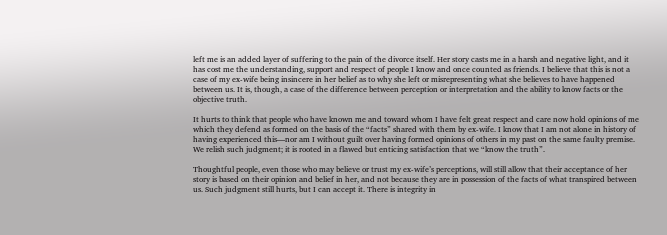left me is an added layer of suffering to the pain of the divorce itself. Her story casts me in a harsh and negative light, and it has cost me the understanding, support and respect of people I know and once counted as friends. I believe that this is not a case of my ex-wife being insincere in her belief as to why she left or misrepresenting what she believes to have happened between us. It is, though, a case of the difference between perception or interpretation and the ability to know facts or the objective truth.

It hurts to think that people who have known me and toward whom I have felt great respect and care now hold opinions of me which they defend as formed on the basis of the “facts” shared with them by ex-wife. I know that I am not alone in history of having experienced this—nor am I without guilt over having formed opinions of others in my past on the same faulty premise. We relish such judgment; it is rooted in a flawed but enticing satisfaction that we “know the truth”.

Thoughtful people, even those who may believe or trust my ex-wife’s perceptions, will still allow that their acceptance of her story is based on their opinion and belief in her, and not because they are in possession of the facts of what transpired between us. Such judgment still hurts, but I can accept it. There is integrity in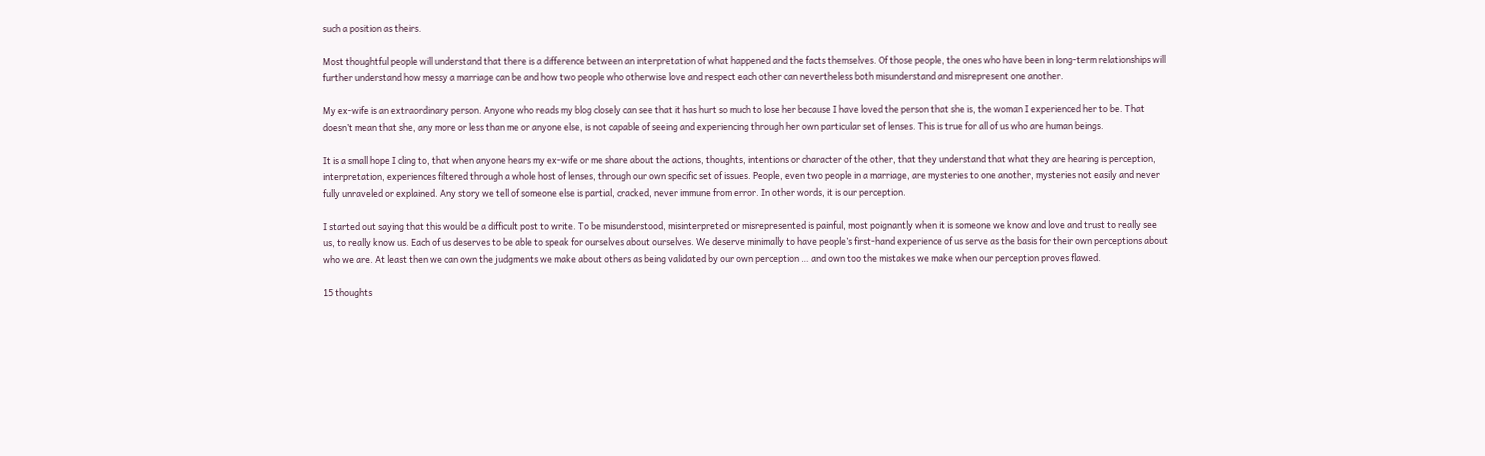such a position as theirs.

Most thoughtful people will understand that there is a difference between an interpretation of what happened and the facts themselves. Of those people, the ones who have been in long-term relationships will further understand how messy a marriage can be and how two people who otherwise love and respect each other can nevertheless both misunderstand and misrepresent one another.

My ex-wife is an extraordinary person. Anyone who reads my blog closely can see that it has hurt so much to lose her because I have loved the person that she is, the woman I experienced her to be. That doesn’t mean that she, any more or less than me or anyone else, is not capable of seeing and experiencing through her own particular set of lenses. This is true for all of us who are human beings.

It is a small hope I cling to, that when anyone hears my ex-wife or me share about the actions, thoughts, intentions or character of the other, that they understand that what they are hearing is perception, interpretation, experiences filtered through a whole host of lenses, through our own specific set of issues. People, even two people in a marriage, are mysteries to one another, mysteries not easily and never fully unraveled or explained. Any story we tell of someone else is partial, cracked, never immune from error. In other words, it is our perception.

I started out saying that this would be a difficult post to write. To be misunderstood, misinterpreted or misrepresented is painful, most poignantly when it is someone we know and love and trust to really see us, to really know us. Each of us deserves to be able to speak for ourselves about ourselves. We deserve minimally to have people’s first-hand experience of us serve as the basis for their own perceptions about who we are. At least then we can own the judgments we make about others as being validated by our own perception … and own too the mistakes we make when our perception proves flawed.

15 thoughts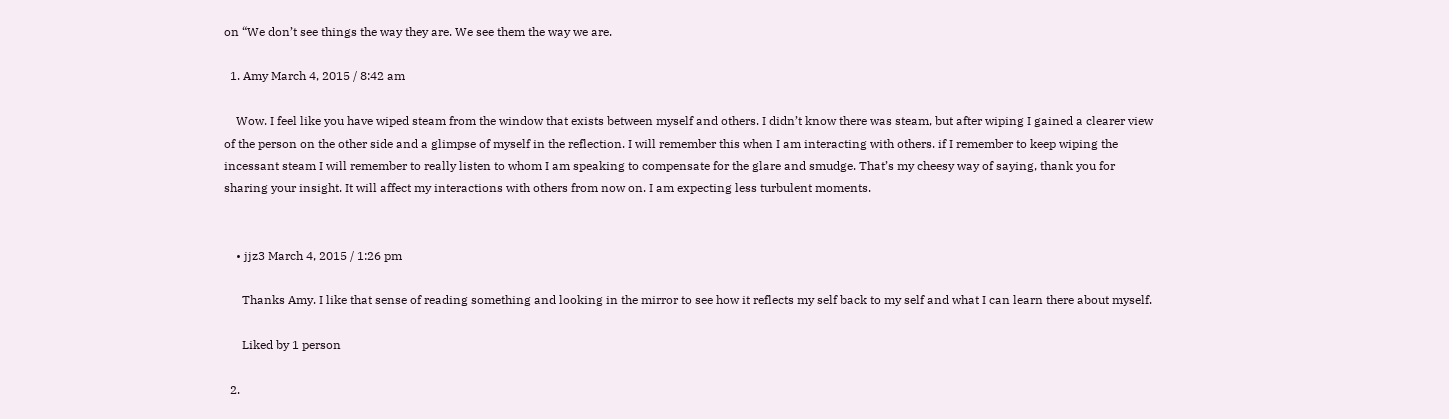on “We don’t see things the way they are. We see them the way we are.

  1. Amy March 4, 2015 / 8:42 am

    Wow. I feel like you have wiped steam from the window that exists between myself and others. I didn’t know there was steam, but after wiping I gained a clearer view of the person on the other side and a glimpse of myself in the reflection. I will remember this when I am interacting with others. if I remember to keep wiping the incessant steam I will remember to really listen to whom I am speaking to compensate for the glare and smudge. That’s my cheesy way of saying, thank you for sharing your insight. It will affect my interactions with others from now on. I am expecting less turbulent moments.


    • jjz3 March 4, 2015 / 1:26 pm

      Thanks Amy. I like that sense of reading something and looking in the mirror to see how it reflects my self back to my self and what I can learn there about myself.

      Liked by 1 person

  2.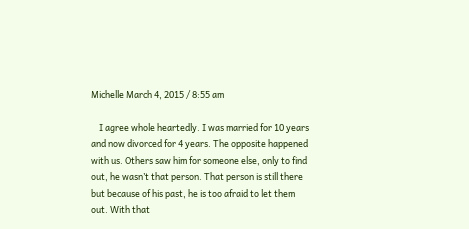Michelle March 4, 2015 / 8:55 am

    I agree whole heartedly. I was married for 10 years and now divorced for 4 years. The opposite happened with us. Others saw him for someone else, only to find out, he wasn’t that person. That person is still there but because of his past, he is too afraid to let them out. With that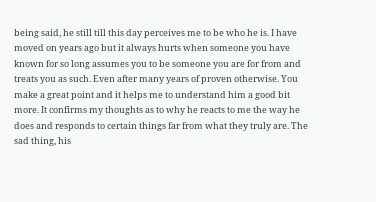being said, he still till this day perceives me to be who he is. I have moved on years ago but it always hurts when someone you have known for so long assumes you to be someone you are for from and treats you as such. Even after many years of proven otherwise. You make a great point and it helps me to understand him a good bit more. It confirms my thoughts as to why he reacts to me the way he does and responds to certain things far from what they truly are. The sad thing, his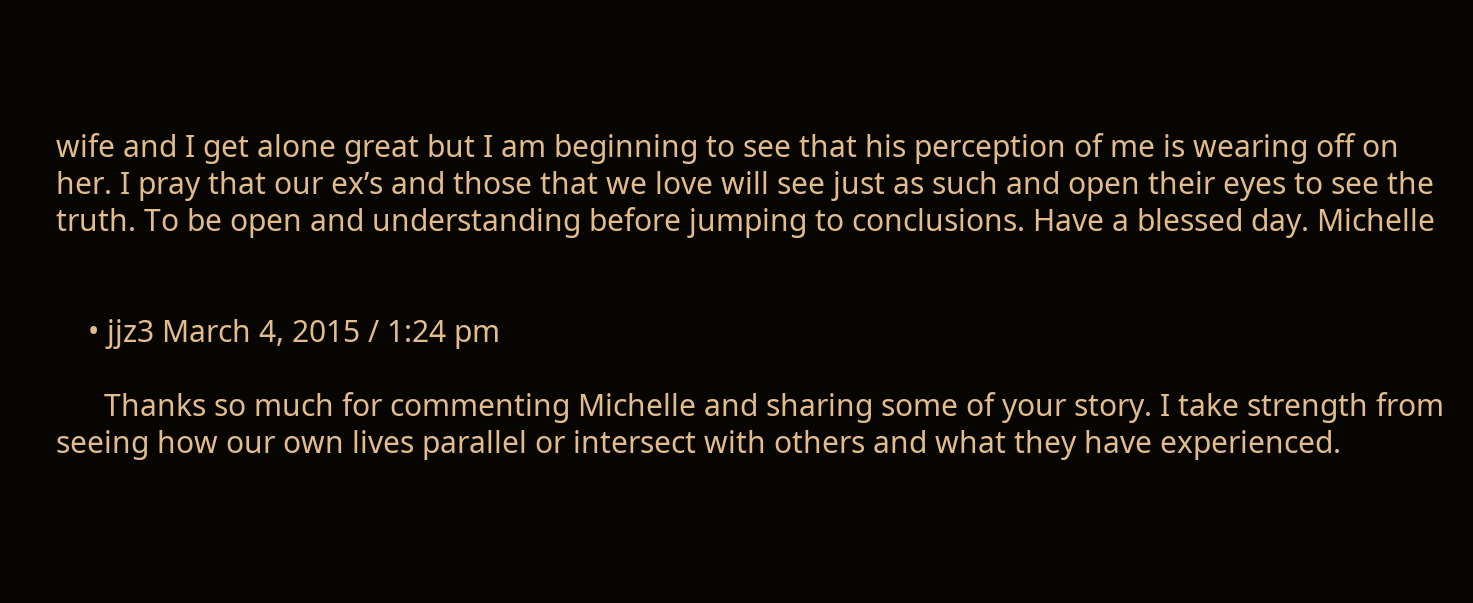wife and I get alone great but I am beginning to see that his perception of me is wearing off on her. I pray that our ex’s and those that we love will see just as such and open their eyes to see the truth. To be open and understanding before jumping to conclusions. Have a blessed day. Michelle


    • jjz3 March 4, 2015 / 1:24 pm

      Thanks so much for commenting Michelle and sharing some of your story. I take strength from seeing how our own lives parallel or intersect with others and what they have experienced.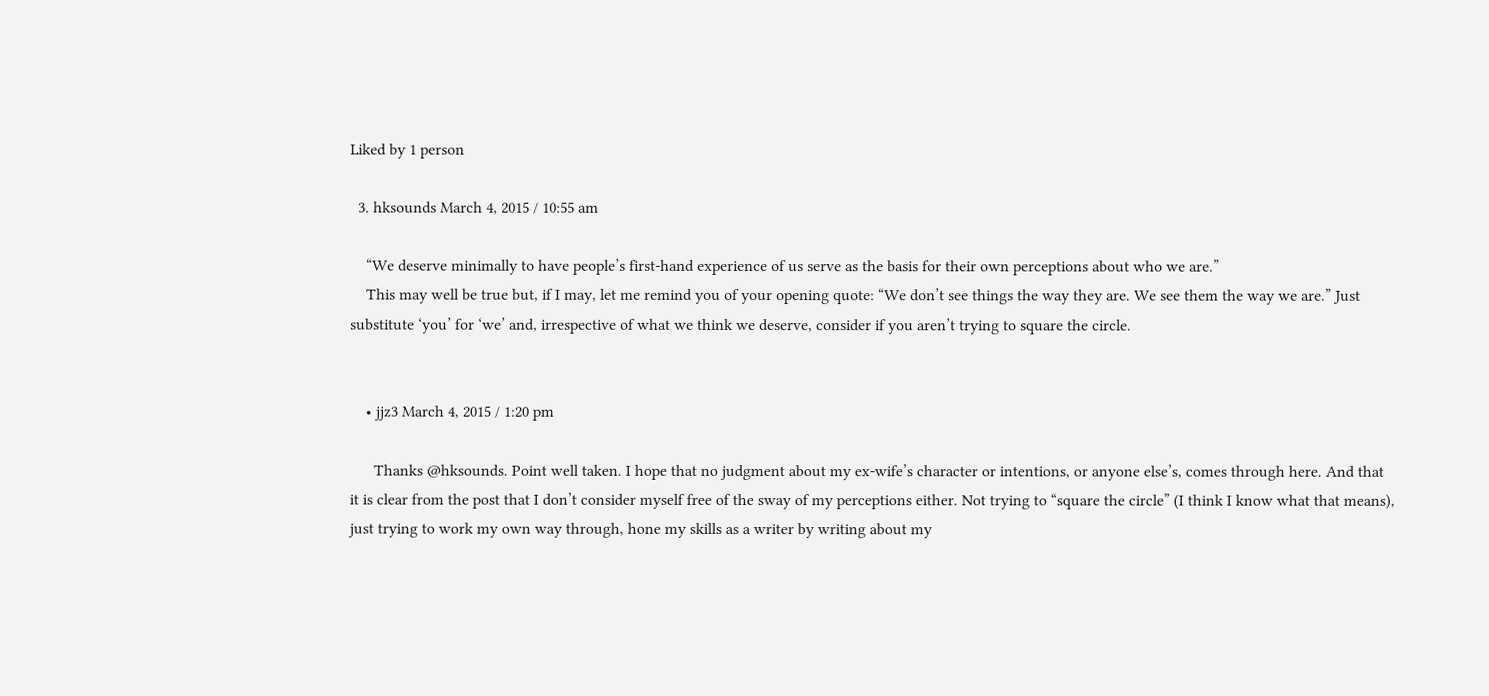Liked by 1 person

  3. hksounds March 4, 2015 / 10:55 am

    “We deserve minimally to have people’s first-hand experience of us serve as the basis for their own perceptions about who we are.”
    This may well be true but, if I may, let me remind you of your opening quote: “We don’t see things the way they are. We see them the way we are.” Just substitute ‘you’ for ‘we’ and, irrespective of what we think we deserve, consider if you aren’t trying to square the circle.


    • jjz3 March 4, 2015 / 1:20 pm

      Thanks @hksounds. Point well taken. I hope that no judgment about my ex-wife’s character or intentions, or anyone else’s, comes through here. And that it is clear from the post that I don’t consider myself free of the sway of my perceptions either. Not trying to “square the circle” (I think I know what that means), just trying to work my own way through, hone my skills as a writer by writing about my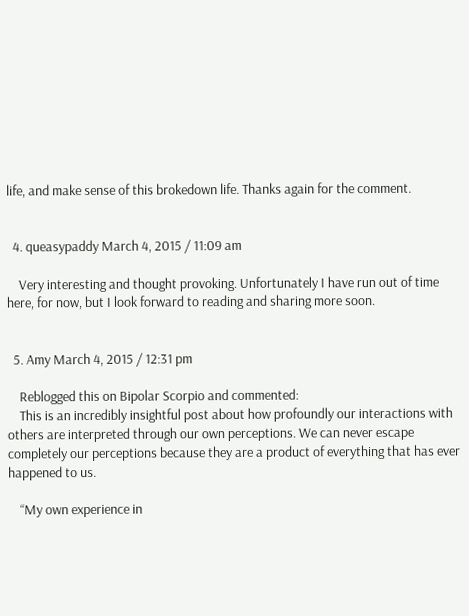life, and make sense of this brokedown life. Thanks again for the comment.


  4. queasypaddy March 4, 2015 / 11:09 am

    Very interesting and thought provoking. Unfortunately I have run out of time here, for now, but I look forward to reading and sharing more soon.


  5. Amy March 4, 2015 / 12:31 pm

    Reblogged this on Bipolar Scorpio and commented:
    This is an incredibly insightful post about how profoundly our interactions with others are interpreted through our own perceptions. We can never escape completely our perceptions because they are a product of everything that has ever happened to us.

    “My own experience in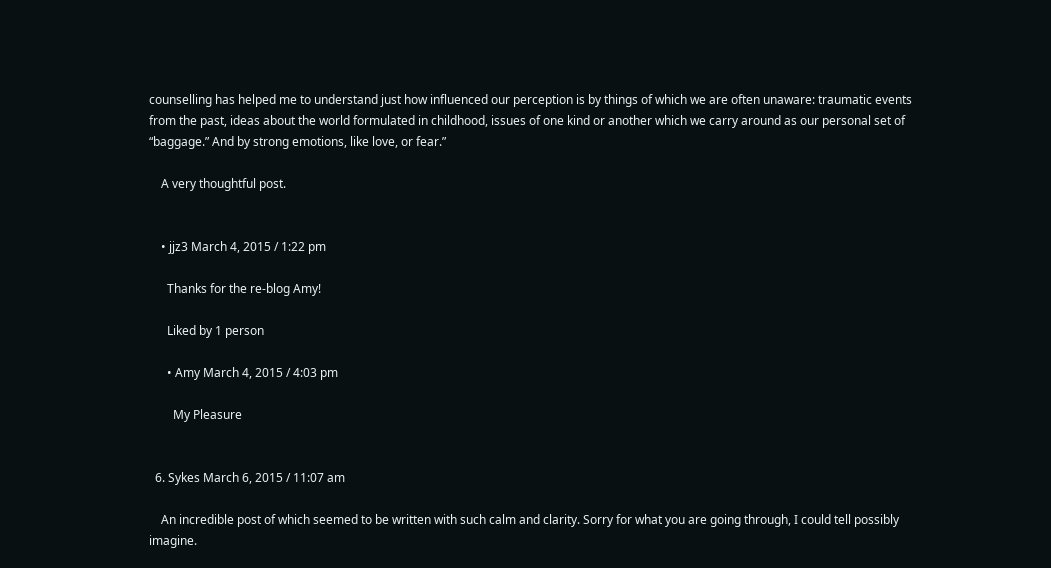counselling has helped me to understand just how influenced our perception is by things of which we are often unaware: traumatic events from the past, ideas about the world formulated in childhood, issues of one kind or another which we carry around as our personal set of “baggage.” And by strong emotions, like love, or fear.”

    A very thoughtful post.


    • jjz3 March 4, 2015 / 1:22 pm

      Thanks for the re-blog Amy!

      Liked by 1 person

      • Amy March 4, 2015 / 4:03 pm

        My Pleasure


  6. Sykes March 6, 2015 / 11:07 am

    An incredible post of which seemed to be written with such calm and clarity. Sorry for what you are going through, I could tell possibly imagine.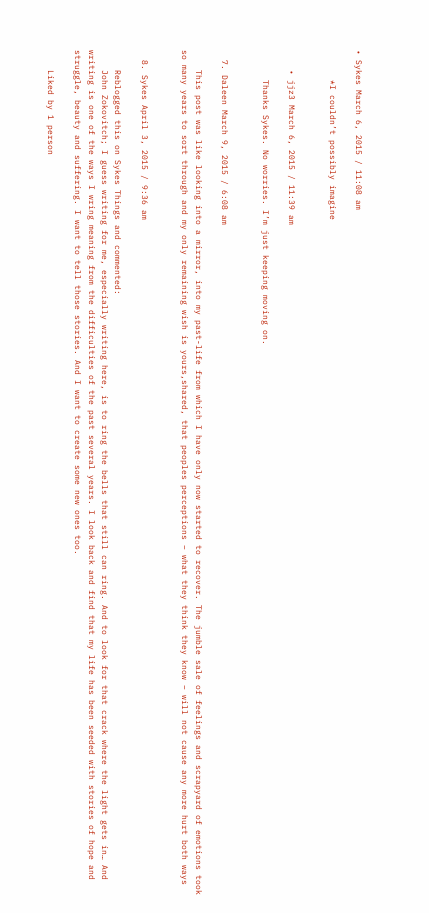• Sykes March 6, 2015 / 11:08 am

      *I couldn’t possibly imagine


    • jjz3 March 6, 2015 / 11:39 am

      Thanks Sykes. No worries. I’m just keeping moving on.


  7. Daleen March 9, 2015 / 6:08 am

    This post was like looking into a mirror, into my past-life from which I have only now started to recover. The jumble sale of feelings and scrapyard of emotions took so many years to sort through and my only remaining wish is yours,shared, that peoples perceptions – what they think they know – will not cause any more hurt both ways


  8. Sykes April 3, 2015 / 9:36 am

    Reblogged this on Sykes Things and commented:
    John Zokovitch; I guess writing for me, especially writing here, is to ring the bells that still can ring. And to look for that crack where the light gets in… And writing is one of the ways I wring meaning from the difficulties of the past several years. I look back and find that my life has been seeded with stories of hope and struggle, beauty and suffering. I want to tell those stories. And I want to create some new ones too.

    Liked by 1 person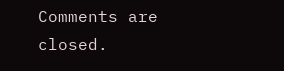Comments are closed.